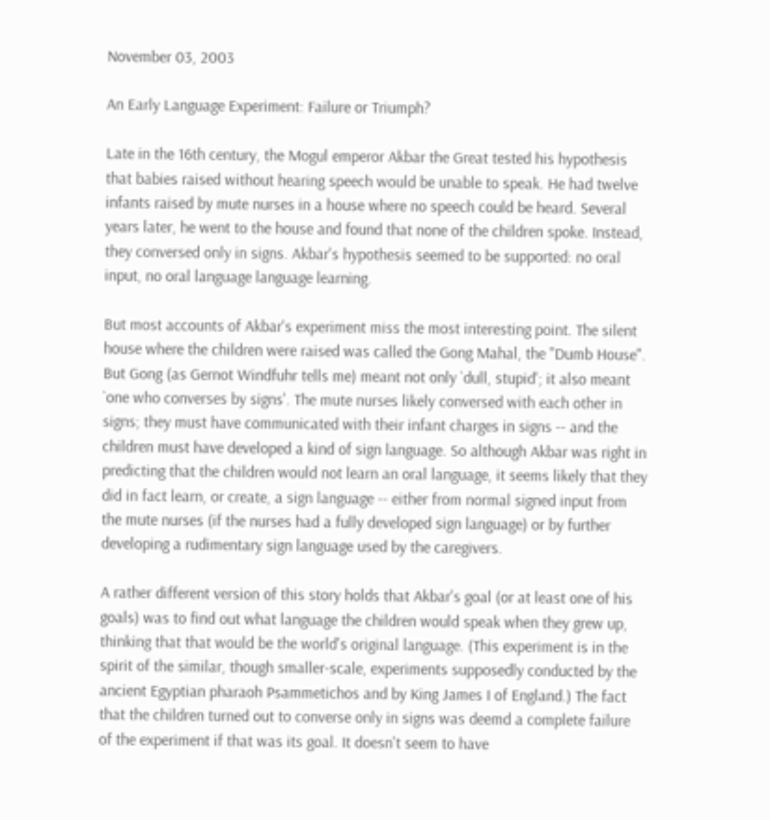November 03, 2003

An Early Language Experiment: Failure or Triumph?

Late in the 16th century, the Mogul emperor Akbar the Great tested his hypothesis that babies raised without hearing speech would be unable to speak. He had twelve infants raised by mute nurses in a house where no speech could be heard. Several years later, he went to the house and found that none of the children spoke. Instead, they conversed only in signs. Akbar's hypothesis seemed to be supported: no oral input, no oral language language learning.

But most accounts of Akbar's experiment miss the most interesting point. The silent house where the children were raised was called the Gong Mahal, the "Dumb House". But Gong (as Gernot Windfuhr tells me) meant not only `dull, stupid'; it also meant `one who converses by signs'. The mute nurses likely conversed with each other in signs; they must have communicated with their infant charges in signs -- and the children must have developed a kind of sign language. So although Akbar was right in predicting that the children would not learn an oral language, it seems likely that they did in fact learn, or create, a sign language -- either from normal signed input from the mute nurses (if the nurses had a fully developed sign language) or by further developing a rudimentary sign language used by the caregivers.

A rather different version of this story holds that Akbar's goal (or at least one of his goals) was to find out what language the children would speak when they grew up, thinking that that would be the world's original language. (This experiment is in the spirit of the similar, though smaller-scale, experiments supposedly conducted by the ancient Egyptian pharaoh Psammetichos and by King James I of England.) The fact that the children turned out to converse only in signs was deemd a complete failure of the experiment if that was its goal. It doesn't seem to have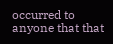occurred to anyone that that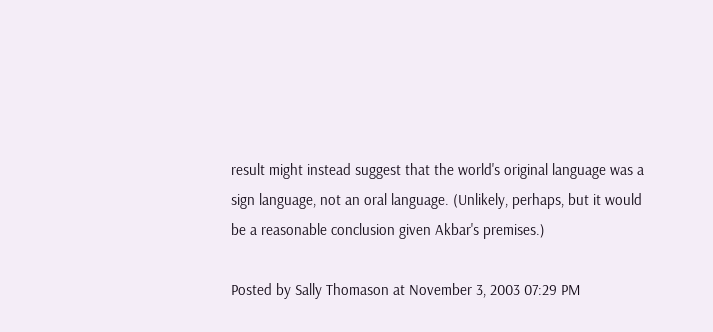result might instead suggest that the world's original language was a sign language, not an oral language. (Unlikely, perhaps, but it would be a reasonable conclusion given Akbar's premises.)

Posted by Sally Thomason at November 3, 2003 07:29 PM